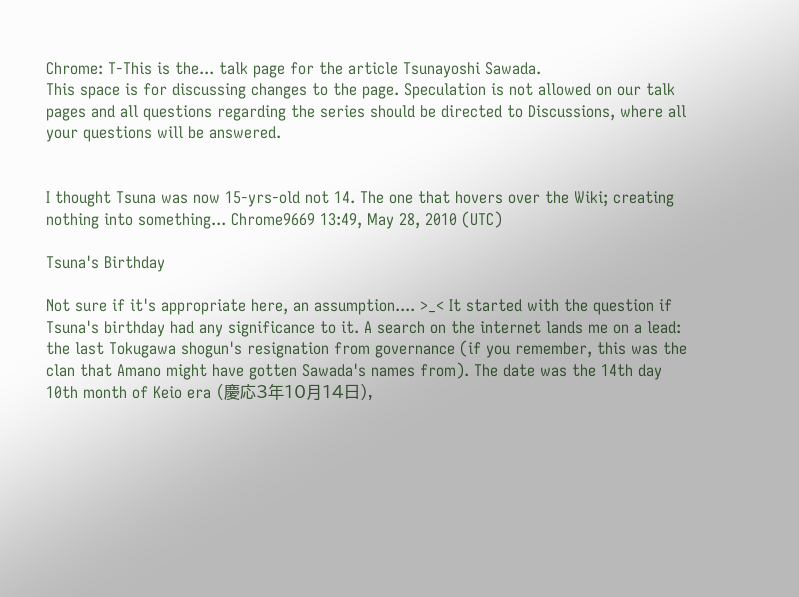Chrome: T-This is the... talk page for the article Tsunayoshi Sawada.
This space is for discussing changes to the page. Speculation is not allowed on our talk pages and all questions regarding the series should be directed to Discussions, where all your questions will be answered.


I thought Tsuna was now 15-yrs-old not 14. The one that hovers over the Wiki; creating nothing into something... Chrome9669 13:49, May 28, 2010 (UTC)

Tsuna's Birthday

Not sure if it's appropriate here, an assumption.... >_< It started with the question if Tsuna's birthday had any significance to it. A search on the internet lands me on a lead: the last Tokugawa shogun's resignation from governance (if you remember, this was the clan that Amano might have gotten Sawada's names from). The date was the 14th day 10th month of Keio era (慶応3年10月14日),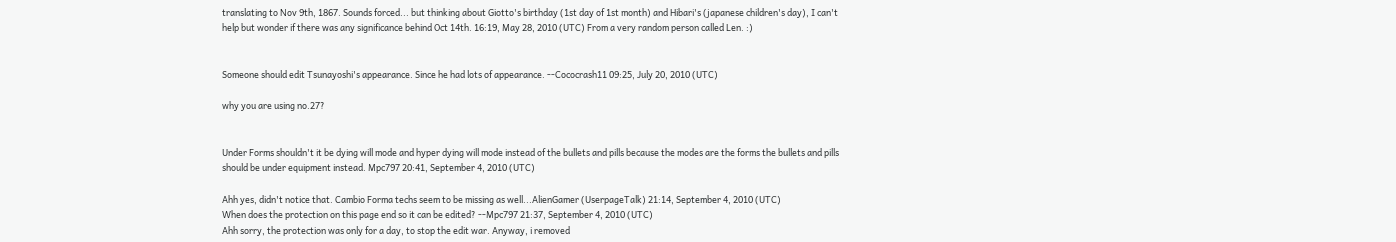translating to Nov 9th, 1867. Sounds forced... but thinking about Giotto's birthday (1st day of 1st month) and Hibari's (japanese children's day), I can't help but wonder if there was any significance behind Oct 14th. 16:19, May 28, 2010 (UTC) From a very random person called Len. :)


Someone should edit Tsunayoshi's appearance. Since he had lots of appearance. --Cococrash11 09:25, July 20, 2010 (UTC)

why you are using no.27?


Under Forms shouldn't it be dying will mode and hyper dying will mode instead of the bullets and pills because the modes are the forms the bullets and pills should be under equipment instead. Mpc797 20:41, September 4, 2010 (UTC)

Ahh yes, didn't notice that. Cambio Forma techs seem to be missing as well...AlienGamer (UserpageTalk) 21:14, September 4, 2010 (UTC)
When does the protection on this page end so it can be edited? --Mpc797 21:37, September 4, 2010 (UTC)
Ahh sorry, the protection was only for a day, to stop the edit war. Anyway, i removed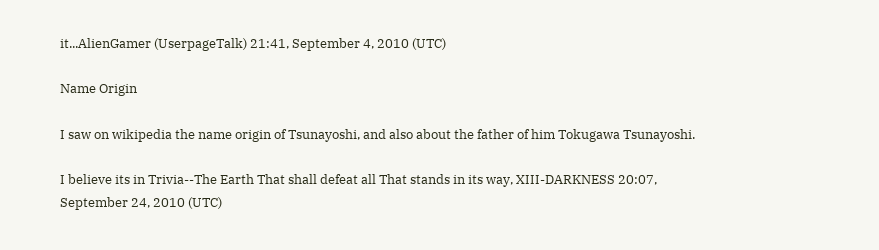it...AlienGamer (UserpageTalk) 21:41, September 4, 2010 (UTC)

Name Origin

I saw on wikipedia the name origin of Tsunayoshi, and also about the father of him Tokugawa Tsunayoshi.

I believe its in Trivia--The Earth That shall defeat all That stands in its way, XIII-DARKNESS 20:07, September 24, 2010 (UTC)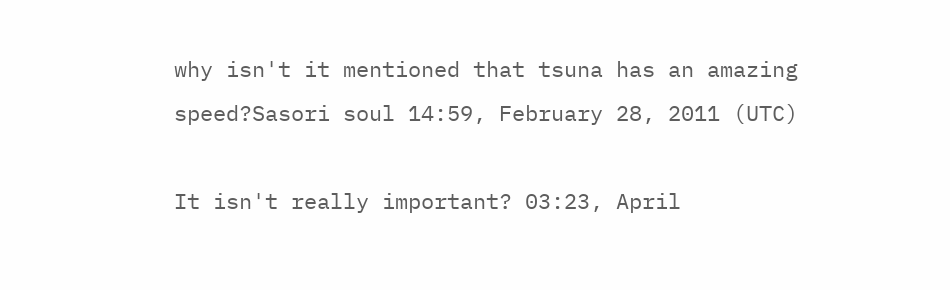why isn't it mentioned that tsuna has an amazing speed?Sasori soul 14:59, February 28, 2011 (UTC)

It isn't really important? 03:23, April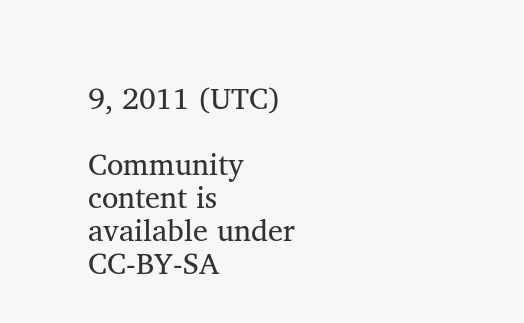9, 2011 (UTC)

Community content is available under CC-BY-SA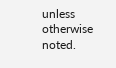unless otherwise noted.